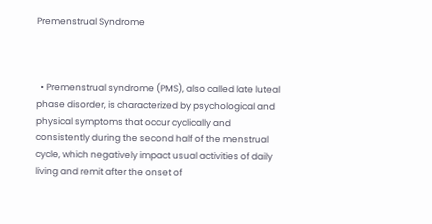Premenstrual Syndrome



  • Premenstrual syndrome (PMS), also called late luteal phase disorder, is characterized by psychological and physical symptoms that occur cyclically and consistently during the second half of the menstrual cycle, which negatively impact usual activities of daily living and remit after the onset of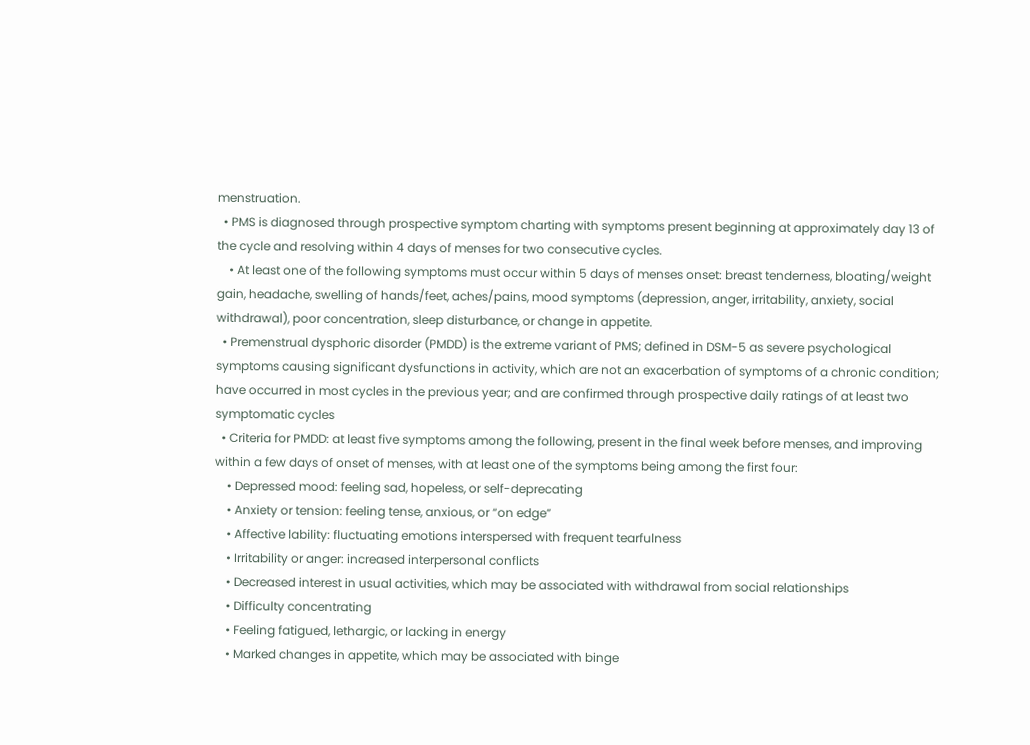menstruation.
  • PMS is diagnosed through prospective symptom charting with symptoms present beginning at approximately day 13 of the cycle and resolving within 4 days of menses for two consecutive cycles.
    • At least one of the following symptoms must occur within 5 days of menses onset: breast tenderness, bloating/weight gain, headache, swelling of hands/feet, aches/pains, mood symptoms (depression, anger, irritability, anxiety, social withdrawal), poor concentration, sleep disturbance, or change in appetite.
  • Premenstrual dysphoric disorder (PMDD) is the extreme variant of PMS; defined in DSM-5 as severe psychological symptoms causing significant dysfunctions in activity, which are not an exacerbation of symptoms of a chronic condition; have occurred in most cycles in the previous year; and are confirmed through prospective daily ratings of at least two symptomatic cycles
  • Criteria for PMDD: at least five symptoms among the following, present in the final week before menses, and improving within a few days of onset of menses, with at least one of the symptoms being among the first four:
    • Depressed mood: feeling sad, hopeless, or self-deprecating
    • Anxiety or tension: feeling tense, anxious, or “on edge”
    • Affective lability: fluctuating emotions interspersed with frequent tearfulness
    • Irritability or anger: increased interpersonal conflicts
    • Decreased interest in usual activities, which may be associated with withdrawal from social relationships
    • Difficulty concentrating
    • Feeling fatigued, lethargic, or lacking in energy
    • Marked changes in appetite, which may be associated with binge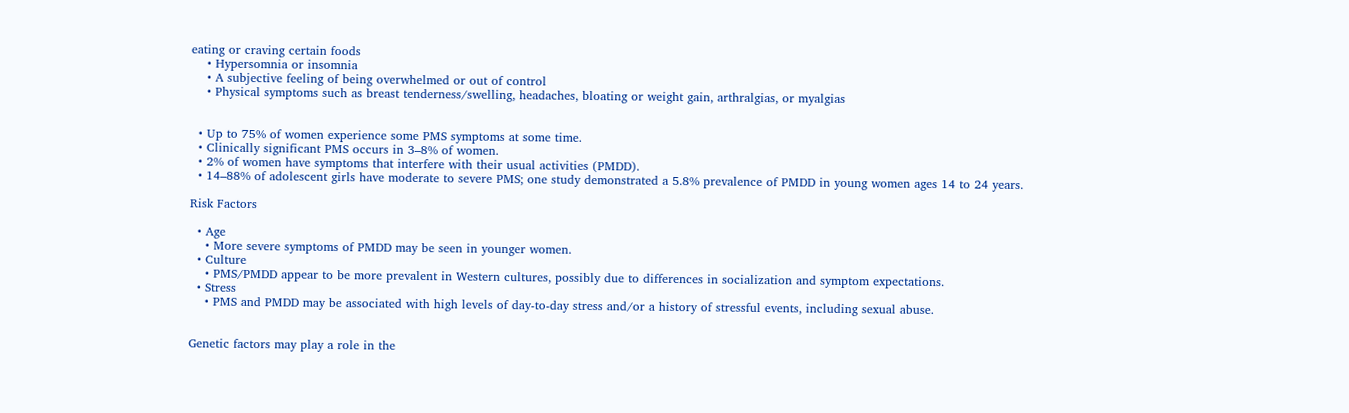eating or craving certain foods
    • Hypersomnia or insomnia
    • A subjective feeling of being overwhelmed or out of control
    • Physical symptoms such as breast tenderness/swelling, headaches, bloating or weight gain, arthralgias, or myalgias


  • Up to 75% of women experience some PMS symptoms at some time.
  • Clinically significant PMS occurs in 3–8% of women.
  • 2% of women have symptoms that interfere with their usual activities (PMDD).
  • 14–88% of adolescent girls have moderate to severe PMS; one study demonstrated a 5.8% prevalence of PMDD in young women ages 14 to 24 years.

Risk Factors

  • Age
    • More severe symptoms of PMDD may be seen in younger women.
  • Culture
    • PMS/PMDD appear to be more prevalent in Western cultures, possibly due to differences in socialization and symptom expectations.
  • Stress
    • PMS and PMDD may be associated with high levels of day-to-day stress and/or a history of stressful events, including sexual abuse.


Genetic factors may play a role in the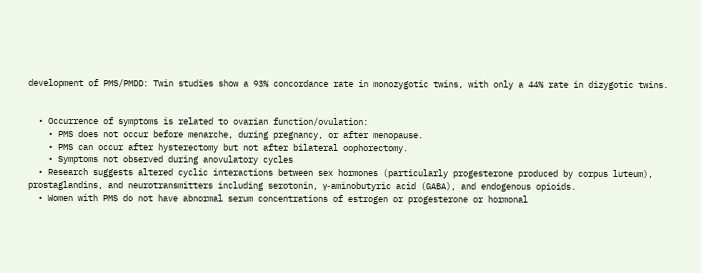development of PMS/PMDD: Twin studies show a 93% concordance rate in monozygotic twins, with only a 44% rate in dizygotic twins.


  • Occurrence of symptoms is related to ovarian function/ovulation:
    • PMS does not occur before menarche, during pregnancy, or after menopause.
    • PMS can occur after hysterectomy but not after bilateral oophorectomy.
    • Symptoms not observed during anovulatory cycles
  • Research suggests altered cyclic interactions between sex hormones (particularly progesterone produced by corpus luteum), prostaglandins, and neurotransmitters including serotonin, γ-aminobutyric acid (GABA), and endogenous opioids.
  • Women with PMS do not have abnormal serum concentrations of estrogen or progesterone or hormonal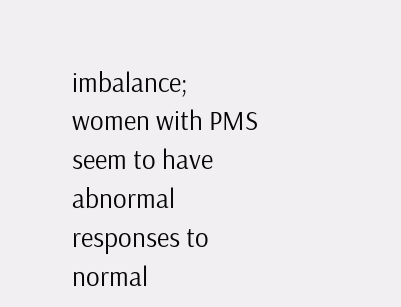imbalance; women with PMS seem to have abnormal responses to normal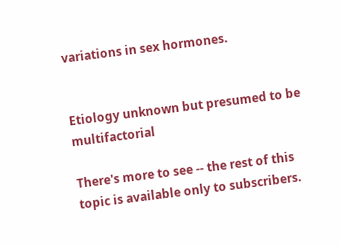variations in sex hormones.


Etiology unknown but presumed to be multifactorial

There's more to see -- the rest of this topic is available only to subscribers.